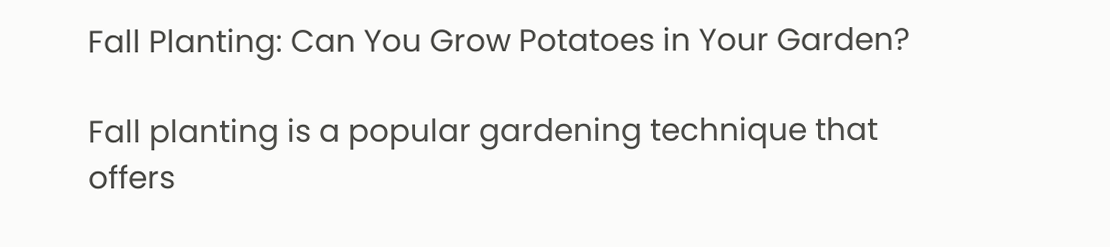Fall Planting: Can You Grow Potatoes in Your Garden?

Fall planting is a popular gardening technique that offers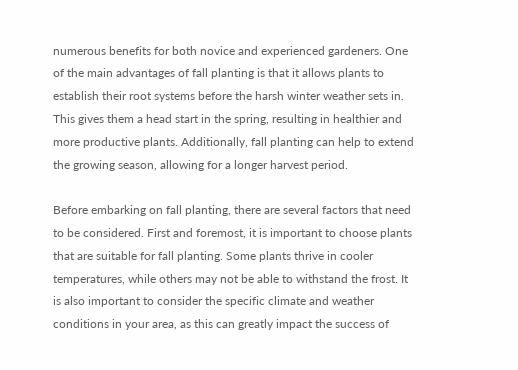numerous benefits for both novice and experienced gardeners. One of the main advantages of fall planting is that it allows plants to establish their root systems before the harsh winter weather sets in. This gives them a head start in the spring, resulting in healthier and more productive plants. Additionally, fall planting can help to extend the growing season, allowing for a longer harvest period.

Before embarking on fall planting, there are several factors that need to be considered. First and foremost, it is important to choose plants that are suitable for fall planting. Some plants thrive in cooler temperatures, while others may not be able to withstand the frost. It is also important to consider the specific climate and weather conditions in your area, as this can greatly impact the success of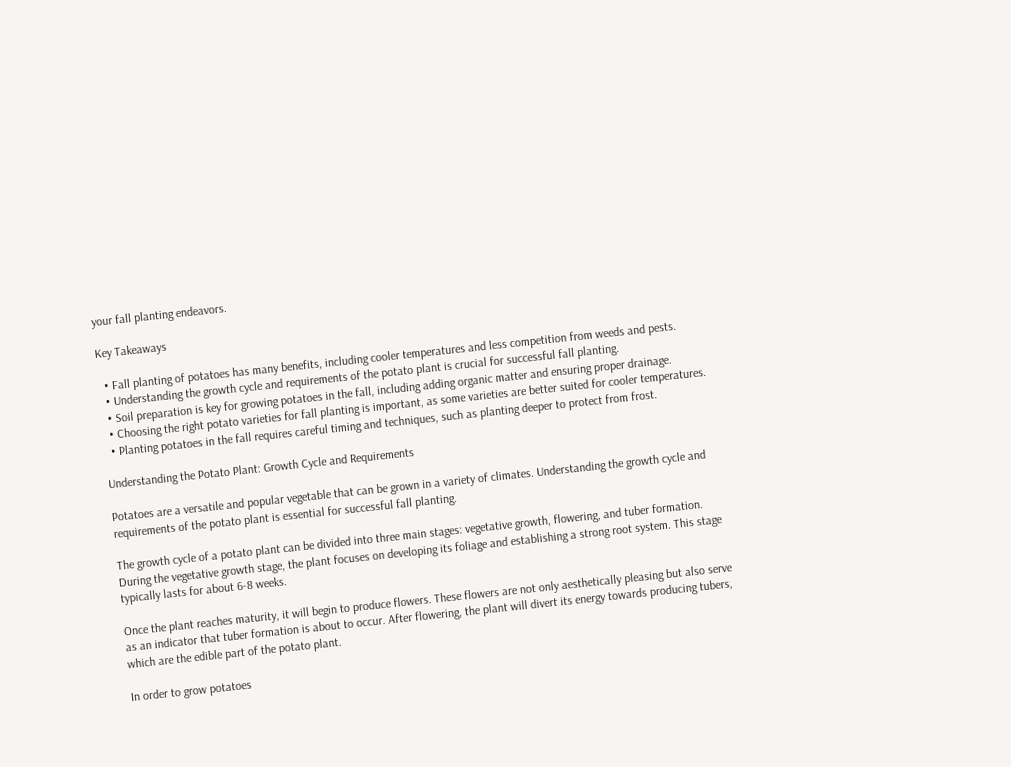your fall planting endeavors.

Key Takeaways

  • Fall planting of potatoes has many benefits, including cooler temperatures and less competition from weeds and pests.
  • Understanding the growth cycle and requirements of the potato plant is crucial for successful fall planting.
  • Soil preparation is key for growing potatoes in the fall, including adding organic matter and ensuring proper drainage.
  • Choosing the right potato varieties for fall planting is important, as some varieties are better suited for cooler temperatures.
  • Planting potatoes in the fall requires careful timing and techniques, such as planting deeper to protect from frost.

Understanding the Potato Plant: Growth Cycle and Requirements

Potatoes are a versatile and popular vegetable that can be grown in a variety of climates. Understanding the growth cycle and requirements of the potato plant is essential for successful fall planting.

The growth cycle of a potato plant can be divided into three main stages: vegetative growth, flowering, and tuber formation. During the vegetative growth stage, the plant focuses on developing its foliage and establishing a strong root system. This stage typically lasts for about 6-8 weeks.

Once the plant reaches maturity, it will begin to produce flowers. These flowers are not only aesthetically pleasing but also serve as an indicator that tuber formation is about to occur. After flowering, the plant will divert its energy towards producing tubers, which are the edible part of the potato plant.

In order to grow potatoes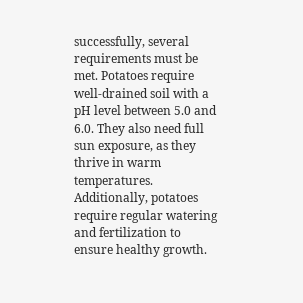successfully, several requirements must be met. Potatoes require well-drained soil with a pH level between 5.0 and 6.0. They also need full sun exposure, as they thrive in warm temperatures. Additionally, potatoes require regular watering and fertilization to ensure healthy growth.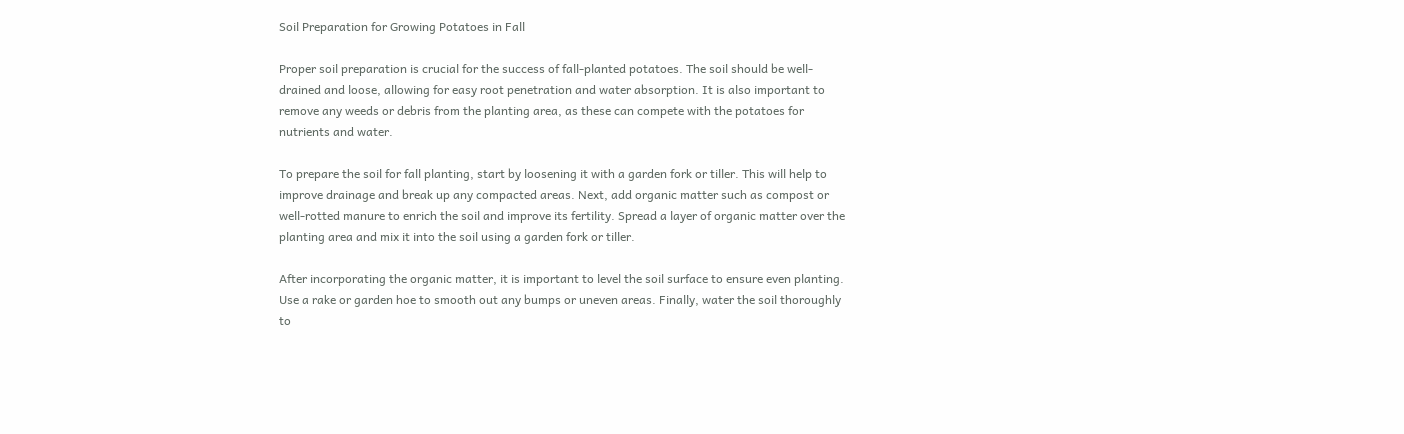Soil Preparation for Growing Potatoes in Fall

Proper soil preparation is crucial for the success of fall-planted potatoes. The soil should be well-drained and loose, allowing for easy root penetration and water absorption. It is also important to remove any weeds or debris from the planting area, as these can compete with the potatoes for nutrients and water.

To prepare the soil for fall planting, start by loosening it with a garden fork or tiller. This will help to improve drainage and break up any compacted areas. Next, add organic matter such as compost or well-rotted manure to enrich the soil and improve its fertility. Spread a layer of organic matter over the planting area and mix it into the soil using a garden fork or tiller.

After incorporating the organic matter, it is important to level the soil surface to ensure even planting. Use a rake or garden hoe to smooth out any bumps or uneven areas. Finally, water the soil thoroughly to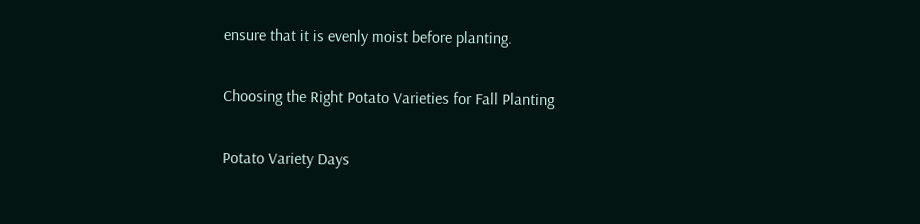ensure that it is evenly moist before planting.

Choosing the Right Potato Varieties for Fall Planting

Potato Variety Days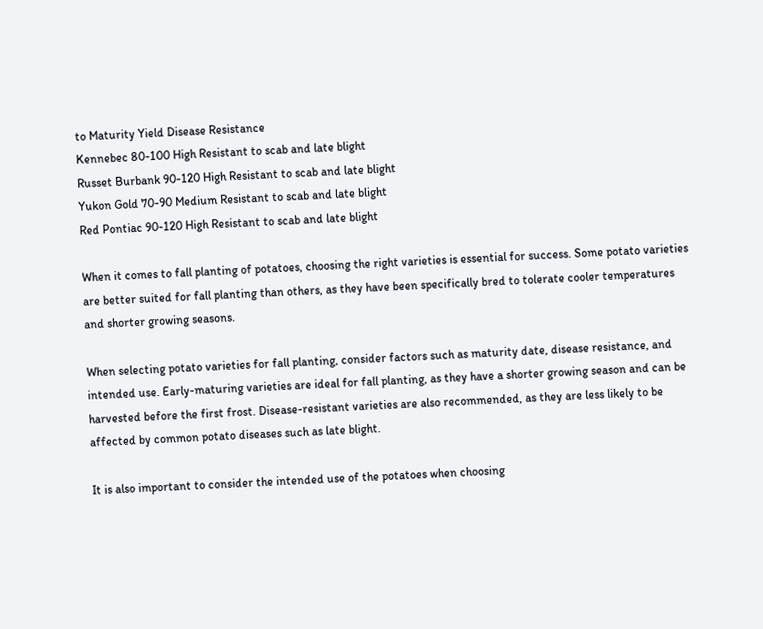to Maturity Yield Disease Resistance
Kennebec 80-100 High Resistant to scab and late blight
Russet Burbank 90-120 High Resistant to scab and late blight
Yukon Gold 70-90 Medium Resistant to scab and late blight
Red Pontiac 90-120 High Resistant to scab and late blight

When it comes to fall planting of potatoes, choosing the right varieties is essential for success. Some potato varieties are better suited for fall planting than others, as they have been specifically bred to tolerate cooler temperatures and shorter growing seasons.

When selecting potato varieties for fall planting, consider factors such as maturity date, disease resistance, and intended use. Early-maturing varieties are ideal for fall planting, as they have a shorter growing season and can be harvested before the first frost. Disease-resistant varieties are also recommended, as they are less likely to be affected by common potato diseases such as late blight.

It is also important to consider the intended use of the potatoes when choosing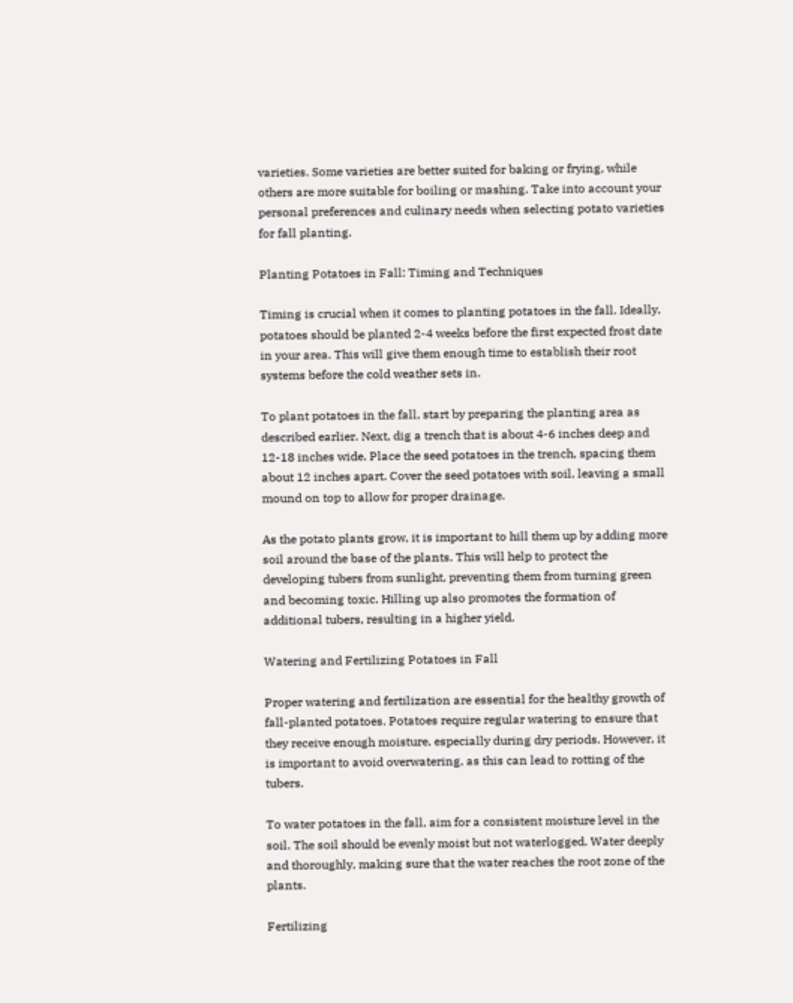varieties. Some varieties are better suited for baking or frying, while others are more suitable for boiling or mashing. Take into account your personal preferences and culinary needs when selecting potato varieties for fall planting.

Planting Potatoes in Fall: Timing and Techniques

Timing is crucial when it comes to planting potatoes in the fall. Ideally, potatoes should be planted 2-4 weeks before the first expected frost date in your area. This will give them enough time to establish their root systems before the cold weather sets in.

To plant potatoes in the fall, start by preparing the planting area as described earlier. Next, dig a trench that is about 4-6 inches deep and 12-18 inches wide. Place the seed potatoes in the trench, spacing them about 12 inches apart. Cover the seed potatoes with soil, leaving a small mound on top to allow for proper drainage.

As the potato plants grow, it is important to hill them up by adding more soil around the base of the plants. This will help to protect the developing tubers from sunlight, preventing them from turning green and becoming toxic. Hilling up also promotes the formation of additional tubers, resulting in a higher yield.

Watering and Fertilizing Potatoes in Fall

Proper watering and fertilization are essential for the healthy growth of fall-planted potatoes. Potatoes require regular watering to ensure that they receive enough moisture, especially during dry periods. However, it is important to avoid overwatering, as this can lead to rotting of the tubers.

To water potatoes in the fall, aim for a consistent moisture level in the soil. The soil should be evenly moist but not waterlogged. Water deeply and thoroughly, making sure that the water reaches the root zone of the plants.

Fertilizing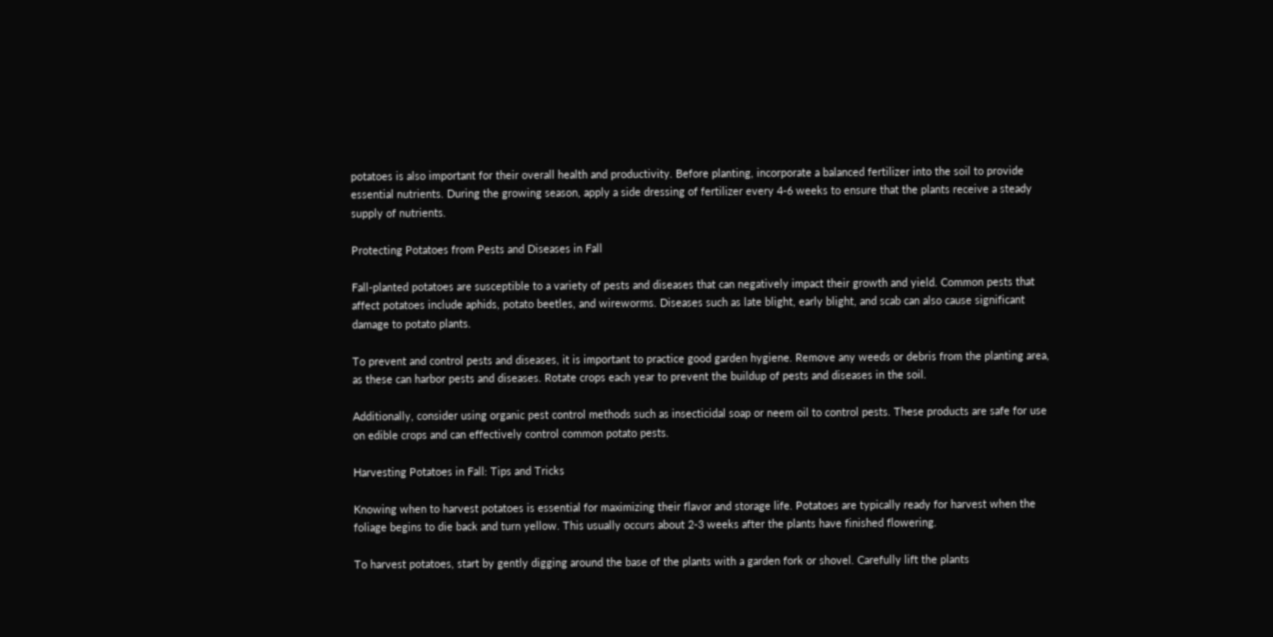potatoes is also important for their overall health and productivity. Before planting, incorporate a balanced fertilizer into the soil to provide essential nutrients. During the growing season, apply a side dressing of fertilizer every 4-6 weeks to ensure that the plants receive a steady supply of nutrients.

Protecting Potatoes from Pests and Diseases in Fall

Fall-planted potatoes are susceptible to a variety of pests and diseases that can negatively impact their growth and yield. Common pests that affect potatoes include aphids, potato beetles, and wireworms. Diseases such as late blight, early blight, and scab can also cause significant damage to potato plants.

To prevent and control pests and diseases, it is important to practice good garden hygiene. Remove any weeds or debris from the planting area, as these can harbor pests and diseases. Rotate crops each year to prevent the buildup of pests and diseases in the soil.

Additionally, consider using organic pest control methods such as insecticidal soap or neem oil to control pests. These products are safe for use on edible crops and can effectively control common potato pests.

Harvesting Potatoes in Fall: Tips and Tricks

Knowing when to harvest potatoes is essential for maximizing their flavor and storage life. Potatoes are typically ready for harvest when the foliage begins to die back and turn yellow. This usually occurs about 2-3 weeks after the plants have finished flowering.

To harvest potatoes, start by gently digging around the base of the plants with a garden fork or shovel. Carefully lift the plants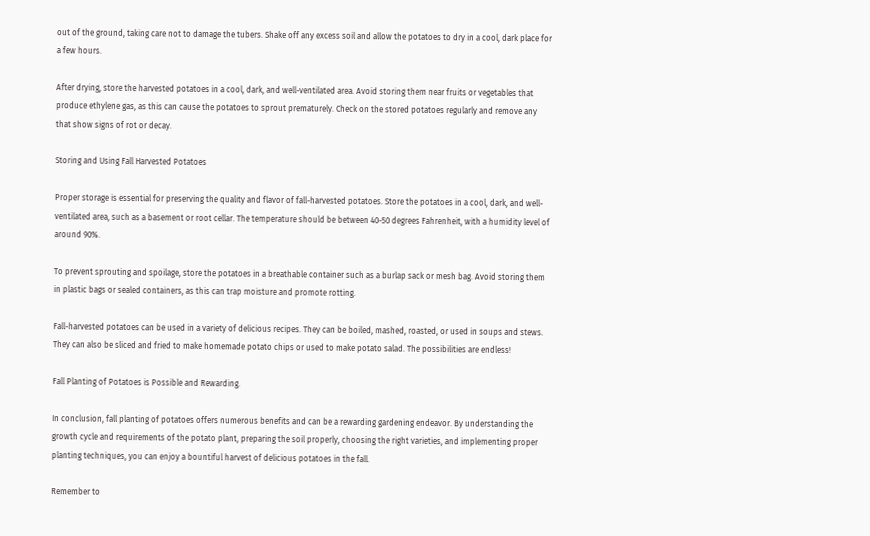out of the ground, taking care not to damage the tubers. Shake off any excess soil and allow the potatoes to dry in a cool, dark place for a few hours.

After drying, store the harvested potatoes in a cool, dark, and well-ventilated area. Avoid storing them near fruits or vegetables that produce ethylene gas, as this can cause the potatoes to sprout prematurely. Check on the stored potatoes regularly and remove any that show signs of rot or decay.

Storing and Using Fall Harvested Potatoes

Proper storage is essential for preserving the quality and flavor of fall-harvested potatoes. Store the potatoes in a cool, dark, and well-ventilated area, such as a basement or root cellar. The temperature should be between 40-50 degrees Fahrenheit, with a humidity level of around 90%.

To prevent sprouting and spoilage, store the potatoes in a breathable container such as a burlap sack or mesh bag. Avoid storing them in plastic bags or sealed containers, as this can trap moisture and promote rotting.

Fall-harvested potatoes can be used in a variety of delicious recipes. They can be boiled, mashed, roasted, or used in soups and stews. They can also be sliced and fried to make homemade potato chips or used to make potato salad. The possibilities are endless!

Fall Planting of Potatoes is Possible and Rewarding.

In conclusion, fall planting of potatoes offers numerous benefits and can be a rewarding gardening endeavor. By understanding the growth cycle and requirements of the potato plant, preparing the soil properly, choosing the right varieties, and implementing proper planting techniques, you can enjoy a bountiful harvest of delicious potatoes in the fall.

Remember to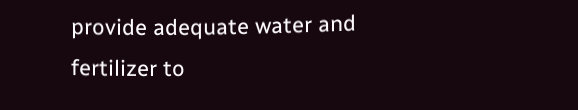provide adequate water and fertilizer to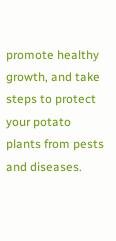promote healthy growth, and take steps to protect your potato plants from pests and diseases.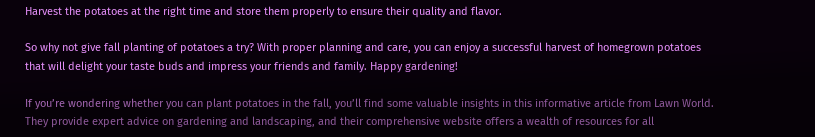Harvest the potatoes at the right time and store them properly to ensure their quality and flavor.

So why not give fall planting of potatoes a try? With proper planning and care, you can enjoy a successful harvest of homegrown potatoes that will delight your taste buds and impress your friends and family. Happy gardening!

If you’re wondering whether you can plant potatoes in the fall, you’ll find some valuable insights in this informative article from Lawn World. They provide expert advice on gardening and landscaping, and their comprehensive website offers a wealth of resources for all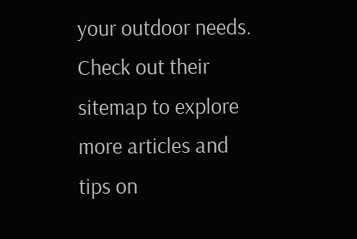your outdoor needs. Check out their sitemap to explore more articles and tips on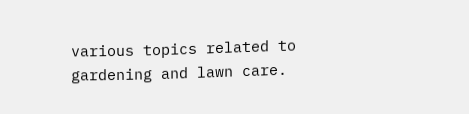various topics related to gardening and lawn care.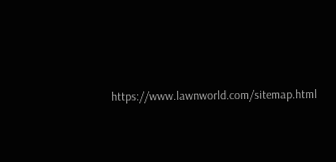https://www.lawnworld.com/sitemap.html